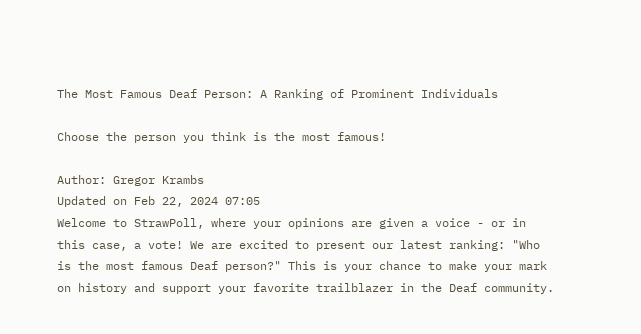The Most Famous Deaf Person: A Ranking of Prominent Individuals

Choose the person you think is the most famous!

Author: Gregor Krambs
Updated on Feb 22, 2024 07:05
Welcome to StrawPoll, where your opinions are given a voice - or in this case, a vote! We are excited to present our latest ranking: "Who is the most famous Deaf person?" This is your chance to make your mark on history and support your favorite trailblazer in the Deaf community.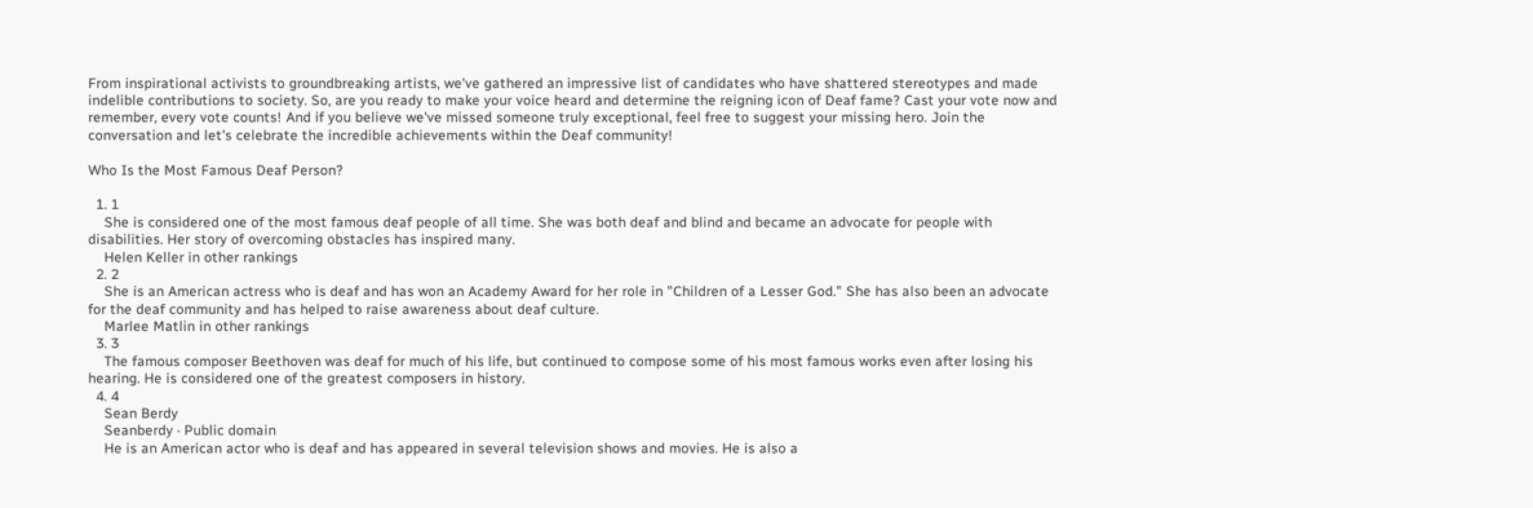From inspirational activists to groundbreaking artists, we've gathered an impressive list of candidates who have shattered stereotypes and made indelible contributions to society. So, are you ready to make your voice heard and determine the reigning icon of Deaf fame? Cast your vote now and remember, every vote counts! And if you believe we've missed someone truly exceptional, feel free to suggest your missing hero. Join the conversation and let's celebrate the incredible achievements within the Deaf community!

Who Is the Most Famous Deaf Person?

  1. 1
    She is considered one of the most famous deaf people of all time. She was both deaf and blind and became an advocate for people with disabilities. Her story of overcoming obstacles has inspired many.
    Helen Keller in other rankings
  2. 2
    She is an American actress who is deaf and has won an Academy Award for her role in "Children of a Lesser God." She has also been an advocate for the deaf community and has helped to raise awareness about deaf culture.
    Marlee Matlin in other rankings
  3. 3
    The famous composer Beethoven was deaf for much of his life, but continued to compose some of his most famous works even after losing his hearing. He is considered one of the greatest composers in history.
  4. 4
    Sean Berdy
    Seanberdy · Public domain
    He is an American actor who is deaf and has appeared in several television shows and movies. He is also a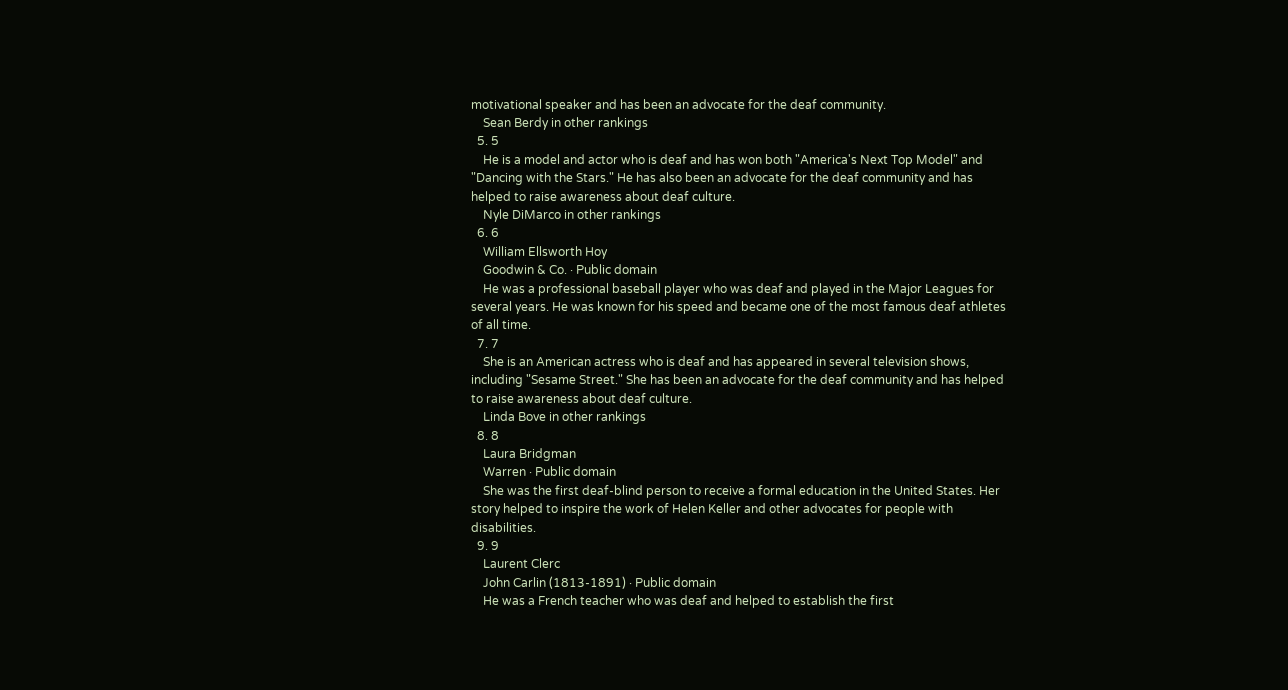motivational speaker and has been an advocate for the deaf community.
    Sean Berdy in other rankings
  5. 5
    He is a model and actor who is deaf and has won both "America's Next Top Model" and "Dancing with the Stars." He has also been an advocate for the deaf community and has helped to raise awareness about deaf culture.
    Nyle DiMarco in other rankings
  6. 6
    William Ellsworth Hoy
    Goodwin & Co. · Public domain
    He was a professional baseball player who was deaf and played in the Major Leagues for several years. He was known for his speed and became one of the most famous deaf athletes of all time.
  7. 7
    She is an American actress who is deaf and has appeared in several television shows, including "Sesame Street." She has been an advocate for the deaf community and has helped to raise awareness about deaf culture.
    Linda Bove in other rankings
  8. 8
    Laura Bridgman
    Warren · Public domain
    She was the first deaf-blind person to receive a formal education in the United States. Her story helped to inspire the work of Helen Keller and other advocates for people with disabilities.
  9. 9
    Laurent Clerc
    John Carlin (1813-1891) · Public domain
    He was a French teacher who was deaf and helped to establish the first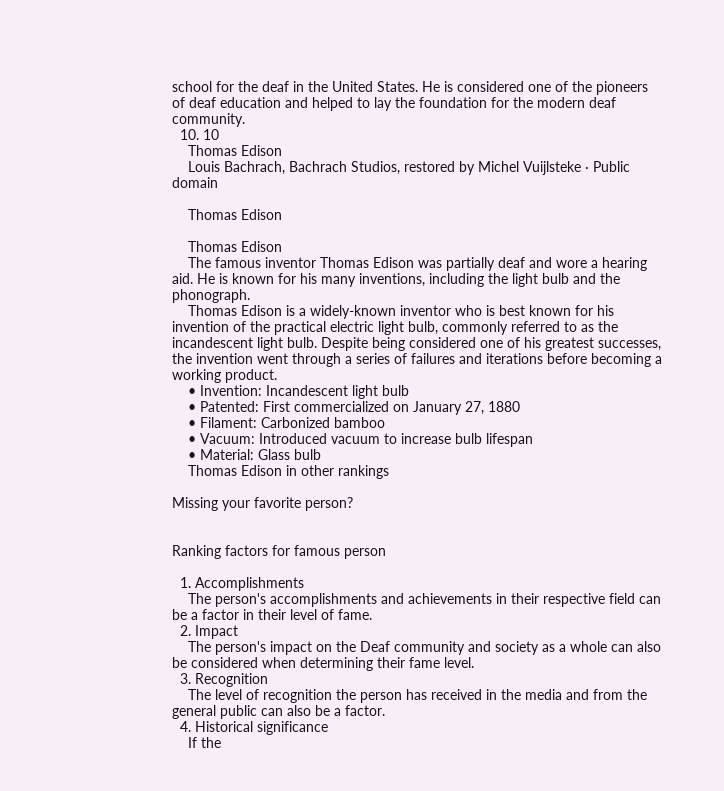school for the deaf in the United States. He is considered one of the pioneers of deaf education and helped to lay the foundation for the modern deaf community.
  10. 10
    Thomas Edison
    Louis Bachrach, Bachrach Studios, restored by Michel Vuijlsteke · Public domain

    Thomas Edison

    Thomas Edison
    The famous inventor Thomas Edison was partially deaf and wore a hearing aid. He is known for his many inventions, including the light bulb and the phonograph.
    Thomas Edison is a widely-known inventor who is best known for his invention of the practical electric light bulb, commonly referred to as the incandescent light bulb. Despite being considered one of his greatest successes, the invention went through a series of failures and iterations before becoming a working product.
    • Invention: Incandescent light bulb
    • Patented: First commercialized on January 27, 1880
    • Filament: Carbonized bamboo
    • Vacuum: Introduced vacuum to increase bulb lifespan
    • Material: Glass bulb
    Thomas Edison in other rankings

Missing your favorite person?


Ranking factors for famous person

  1. Accomplishments
    The person's accomplishments and achievements in their respective field can be a factor in their level of fame.
  2. Impact
    The person's impact on the Deaf community and society as a whole can also be considered when determining their fame level.
  3. Recognition
    The level of recognition the person has received in the media and from the general public can also be a factor.
  4. Historical significance
    If the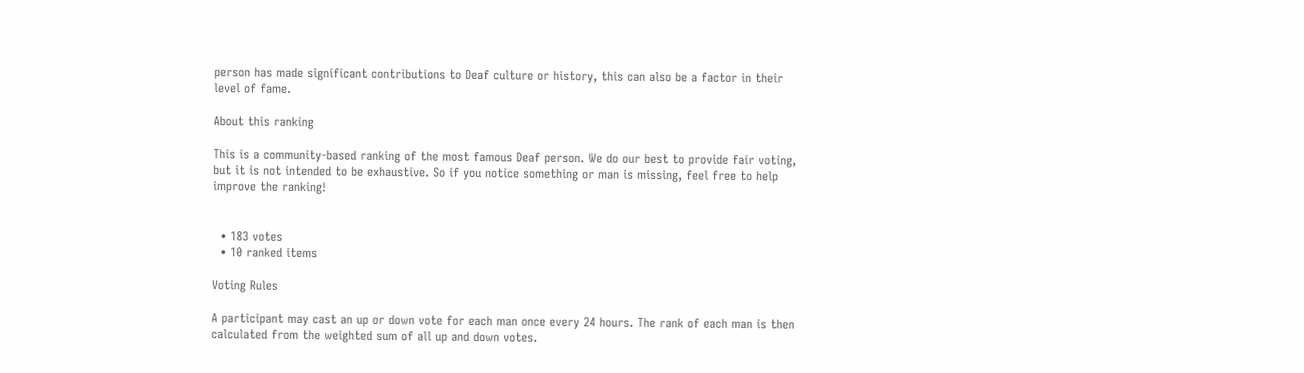person has made significant contributions to Deaf culture or history, this can also be a factor in their level of fame.

About this ranking

This is a community-based ranking of the most famous Deaf person. We do our best to provide fair voting, but it is not intended to be exhaustive. So if you notice something or man is missing, feel free to help improve the ranking!


  • 183 votes
  • 10 ranked items

Voting Rules

A participant may cast an up or down vote for each man once every 24 hours. The rank of each man is then calculated from the weighted sum of all up and down votes.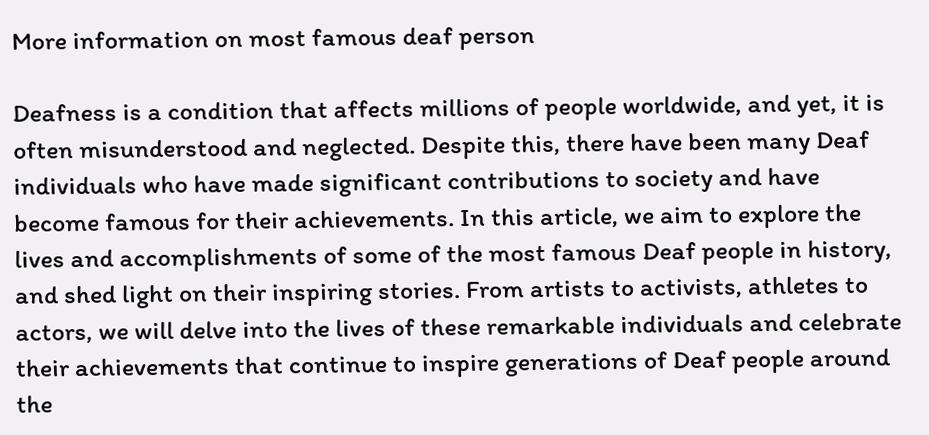More information on most famous deaf person

Deafness is a condition that affects millions of people worldwide, and yet, it is often misunderstood and neglected. Despite this, there have been many Deaf individuals who have made significant contributions to society and have become famous for their achievements. In this article, we aim to explore the lives and accomplishments of some of the most famous Deaf people in history, and shed light on their inspiring stories. From artists to activists, athletes to actors, we will delve into the lives of these remarkable individuals and celebrate their achievements that continue to inspire generations of Deaf people around the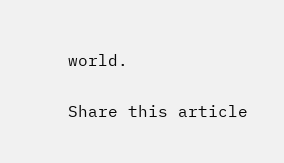world.

Share this article